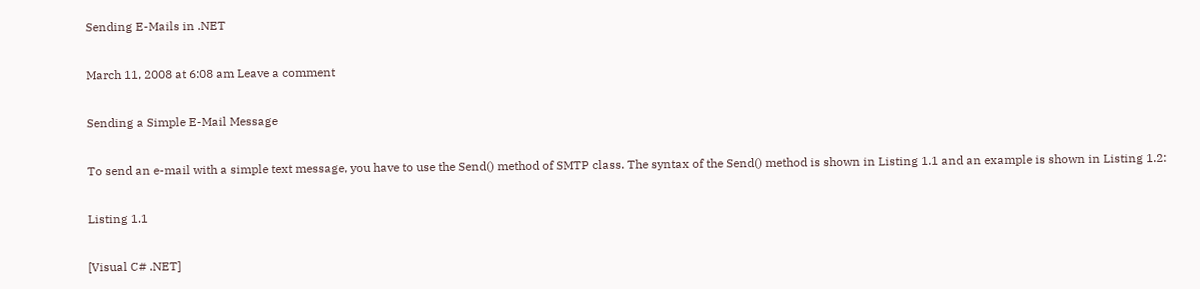Sending E-Mails in .NET

March 11, 2008 at 6:08 am Leave a comment

Sending a Simple E-Mail Message

To send an e-mail with a simple text message, you have to use the Send() method of SMTP class. The syntax of the Send() method is shown in Listing 1.1 and an example is shown in Listing 1.2:

Listing 1.1

[Visual C# .NET]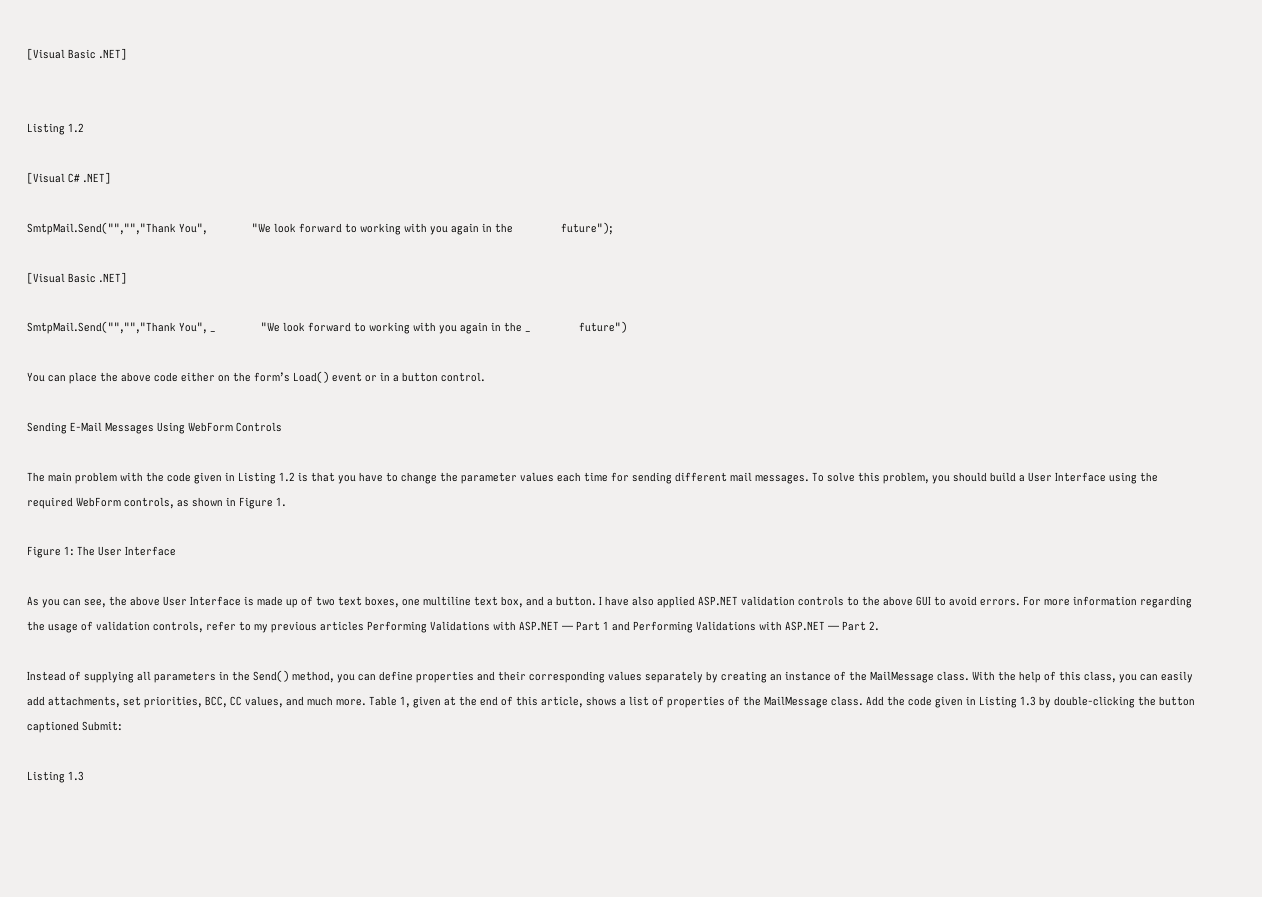[Visual Basic .NET]


Listing 1.2

[Visual C# .NET]

SmtpMail.Send("","","Thank You",               "We look forward to working with you again in the                future");

[Visual Basic .NET]

SmtpMail.Send("","","Thank You", _               "We look forward to working with you again in the _                future")

You can place the above code either on the form’s Load() event or in a button control.

Sending E-Mail Messages Using WebForm Controls

The main problem with the code given in Listing 1.2 is that you have to change the parameter values each time for sending different mail messages. To solve this problem, you should build a User Interface using the required WebForm controls, as shown in Figure 1.

Figure 1: The User Interface

As you can see, the above User Interface is made up of two text boxes, one multiline text box, and a button. I have also applied ASP.NET validation controls to the above GUI to avoid errors. For more information regarding the usage of validation controls, refer to my previous articles Performing Validations with ASP.NET — Part 1 and Performing Validations with ASP.NET — Part 2.

Instead of supplying all parameters in the Send() method, you can define properties and their corresponding values separately by creating an instance of the MailMessage class. With the help of this class, you can easily add attachments, set priorities, BCC, CC values, and much more. Table 1, given at the end of this article, shows a list of properties of the MailMessage class. Add the code given in Listing 1.3 by double-clicking the button captioned Submit:

Listing 1.3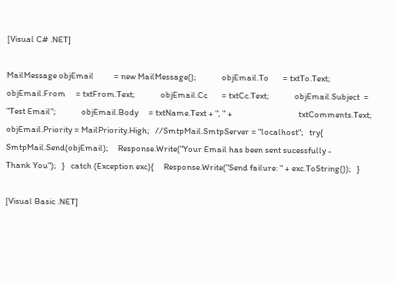[Visual C# .NET]

MailMessage objEmail          = new MailMessage();             objEmail.To       = txtTo.Text;             objEmail.From     = txtFrom.Text;             objEmail.Cc       = txtCc.Text;             objEmail.Subject  = "Test Email";             objEmail.Body     = txtName.Text + ", " +                                 txtComments.Text;             objEmail.Priority = MailPriority.High;   //SmtpMail.SmtpServer = "localhost";   try{     SmtpMail.Send(objEmail);     Response.Write("Your Email has been sent sucessfully -                     Thank You");   }   catch (Exception exc){     Response.Write("Send failure: " + exc.ToString());   }

[Visual Basic .NET]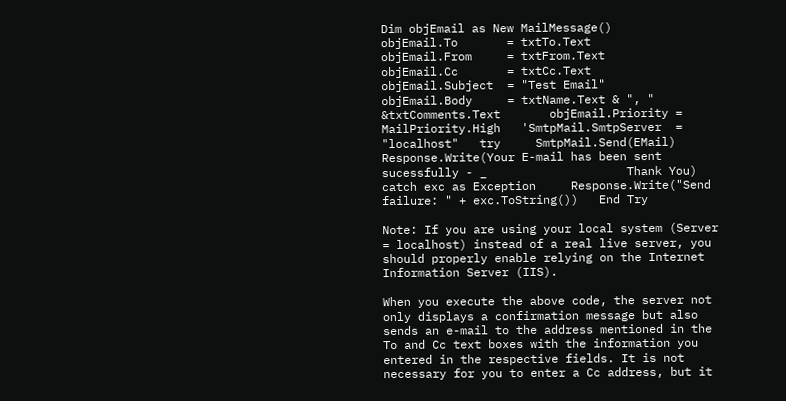Dim objEmail as New MailMessage()       objEmail.To       = txtTo.Text       objEmail.From     = txtFrom.Text       objEmail.Cc       = txtCc.Text       objEmail.Subject  = "Test Email"       objEmail.Body     = txtName.Text & ", " &txtComments.Text       objEmail.Priority = MailPriority.High   'SmtpMail.SmtpServer  = "localhost"   try     SmtpMail.Send(EMail)     Response.Write(Your E-mail has been sent sucessfully - _                    Thank You)    catch exc as Exception     Response.Write("Send failure: " + exc.ToString())   End Try

Note: If you are using your local system (Server = localhost) instead of a real live server, you should properly enable relying on the Internet Information Server (IIS).

When you execute the above code, the server not only displays a confirmation message but also sends an e-mail to the address mentioned in the To and Cc text boxes with the information you entered in the respective fields. It is not necessary for you to enter a Cc address, but it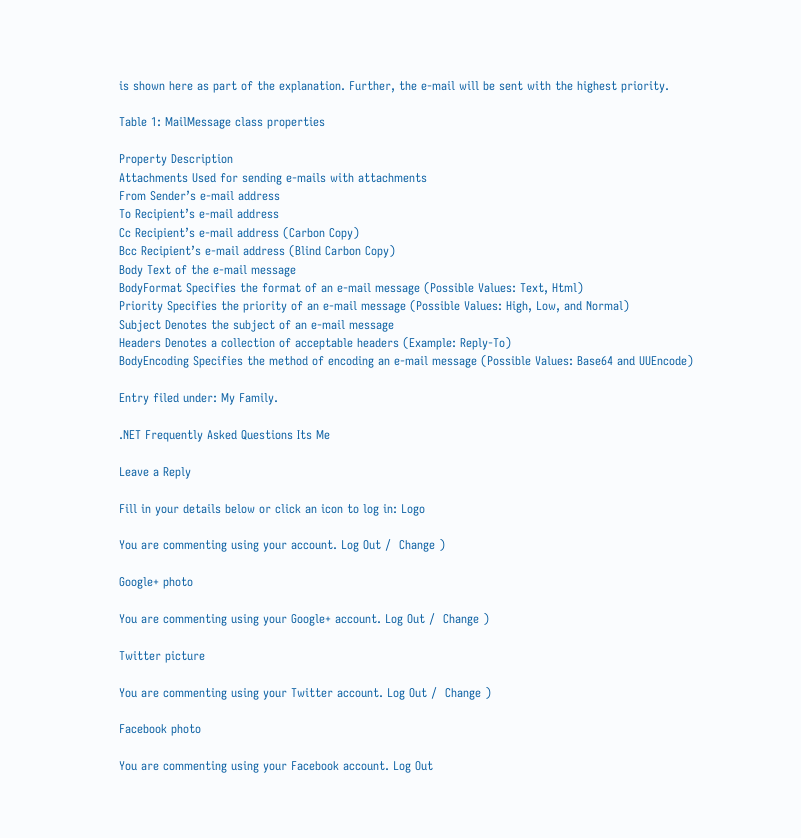is shown here as part of the explanation. Further, the e-mail will be sent with the highest priority.

Table 1: MailMessage class properties

Property Description
Attachments Used for sending e-mails with attachments
From Sender’s e-mail address
To Recipient’s e-mail address
Cc Recipient’s e-mail address (Carbon Copy)
Bcc Recipient’s e-mail address (Blind Carbon Copy)
Body Text of the e-mail message
BodyFormat Specifies the format of an e-mail message (Possible Values: Text, Html)
Priority Specifies the priority of an e-mail message (Possible Values: High, Low, and Normal)
Subject Denotes the subject of an e-mail message
Headers Denotes a collection of acceptable headers (Example: Reply-To)
BodyEncoding Specifies the method of encoding an e-mail message (Possible Values: Base64 and UUEncode)

Entry filed under: My Family.

.NET Frequently Asked Questions Its Me

Leave a Reply

Fill in your details below or click an icon to log in: Logo

You are commenting using your account. Log Out /  Change )

Google+ photo

You are commenting using your Google+ account. Log Out /  Change )

Twitter picture

You are commenting using your Twitter account. Log Out /  Change )

Facebook photo

You are commenting using your Facebook account. Log Out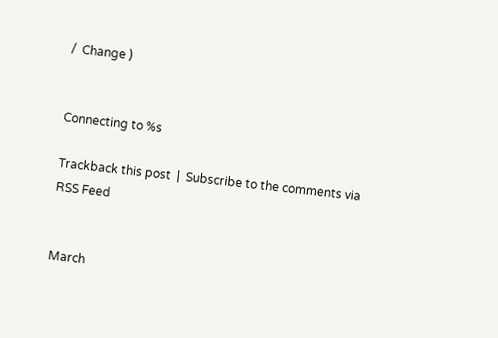/  Change )


Connecting to %s

Trackback this post  |  Subscribe to the comments via RSS Feed


March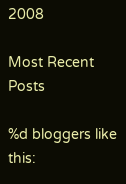2008

Most Recent Posts

%d bloggers like this: